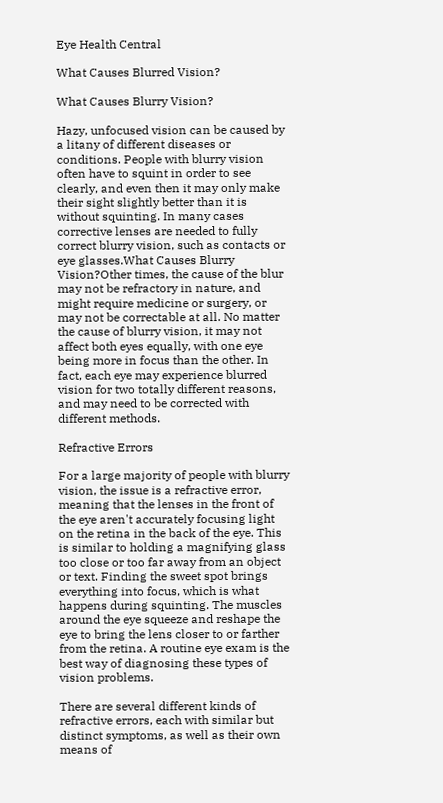Eye Health Central

What Causes Blurred Vision?

What Causes Blurry Vision?

Hazy, unfocused vision can be caused by a litany of different diseases or conditions. People with blurry vision often have to squint in order to see clearly, and even then it may only make their sight slightly better than it is without squinting. In many cases corrective lenses are needed to fully correct blurry vision, such as contacts or eye glasses.What Causes Blurry Vision?Other times, the cause of the blur may not be refractory in nature, and might require medicine or surgery, or may not be correctable at all. No matter the cause of blurry vision, it may not affect both eyes equally, with one eye being more in focus than the other. In fact, each eye may experience blurred vision for two totally different reasons, and may need to be corrected with different methods.

Refractive Errors

For a large majority of people with blurry vision, the issue is a refractive error, meaning that the lenses in the front of the eye aren't accurately focusing light on the retina in the back of the eye. This is similar to holding a magnifying glass too close or too far away from an object or text. Finding the sweet spot brings everything into focus, which is what happens during squinting. The muscles around the eye squeeze and reshape the eye to bring the lens closer to or farther from the retina. A routine eye exam is the best way of diagnosing these types of vision problems.

There are several different kinds of refractive errors, each with similar but distinct symptoms, as well as their own means of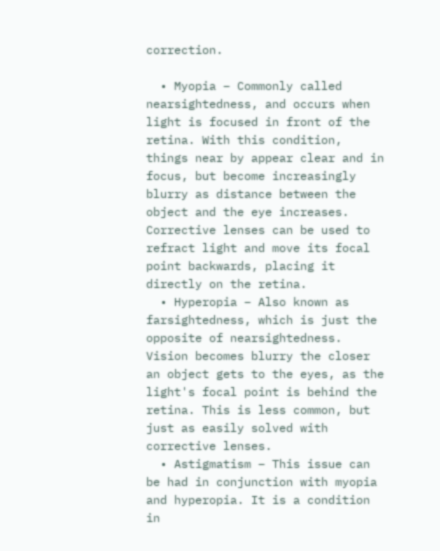correction.

  • Myopia – Commonly called nearsightedness, and occurs when light is focused in front of the retina. With this condition, things near by appear clear and in focus, but become increasingly blurry as distance between the object and the eye increases. Corrective lenses can be used to refract light and move its focal point backwards, placing it directly on the retina.
  • Hyperopia – Also known as farsightedness, which is just the opposite of nearsightedness. Vision becomes blurry the closer an object gets to the eyes, as the light's focal point is behind the retina. This is less common, but just as easily solved with corrective lenses.
  • Astigmatism – This issue can be had in conjunction with myopia and hyperopia. It is a condition in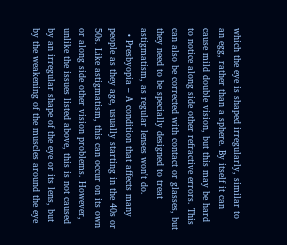which the eye is shaped irregularly, similar to an egg, rather than a sphere. By itself it can cause mild double vision, but this may be hard to notice along side other refractive errors. This can also be corrected with contact or glasses, but they need to be specially designed to treat astigmatism, as regular lenses won't do.
  • Presbyopia – A condition that affects many people as they age, usually starting in the 40s or 50s. Like astigmatism, this can occur on its own or along side other vision problems. However, unlike the issues listed above, this is not caused by an irregular shape of the eye or its lens, but by the weakening of the muscles around the eye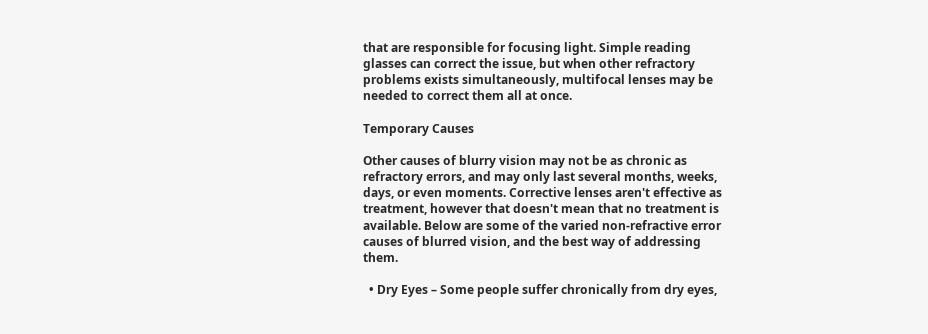that are responsible for focusing light. Simple reading glasses can correct the issue, but when other refractory problems exists simultaneously, multifocal lenses may be needed to correct them all at once.

Temporary Causes

Other causes of blurry vision may not be as chronic as refractory errors, and may only last several months, weeks, days, or even moments. Corrective lenses aren't effective as treatment, however that doesn't mean that no treatment is available. Below are some of the varied non-refractive error causes of blurred vision, and the best way of addressing them.

  • Dry Eyes – Some people suffer chronically from dry eyes,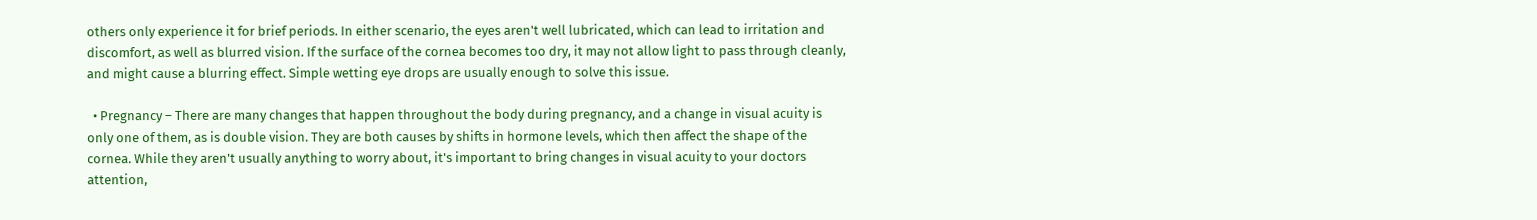others only experience it for brief periods. In either scenario, the eyes aren't well lubricated, which can lead to irritation and discomfort, as well as blurred vision. If the surface of the cornea becomes too dry, it may not allow light to pass through cleanly, and might cause a blurring effect. Simple wetting eye drops are usually enough to solve this issue.

  • Pregnancy – There are many changes that happen throughout the body during pregnancy, and a change in visual acuity is only one of them, as is double vision. They are both causes by shifts in hormone levels, which then affect the shape of the cornea. While they aren't usually anything to worry about, it's important to bring changes in visual acuity to your doctors attention,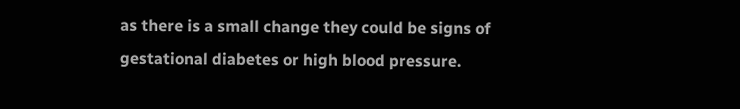as there is a small change they could be signs of gestational diabetes or high blood pressure.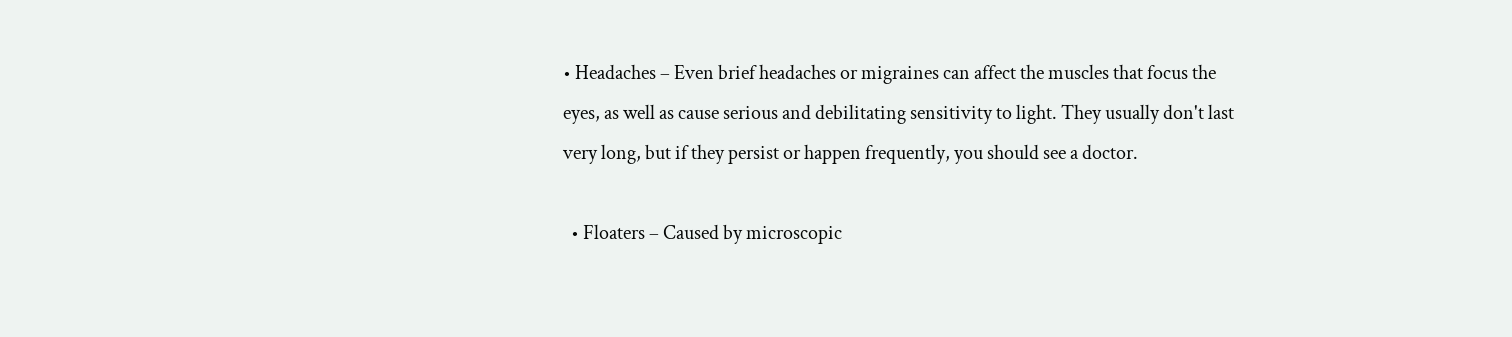• Headaches – Even brief headaches or migraines can affect the muscles that focus the eyes, as well as cause serious and debilitating sensitivity to light. They usually don't last very long, but if they persist or happen frequently, you should see a doctor.

  • Floaters – Caused by microscopic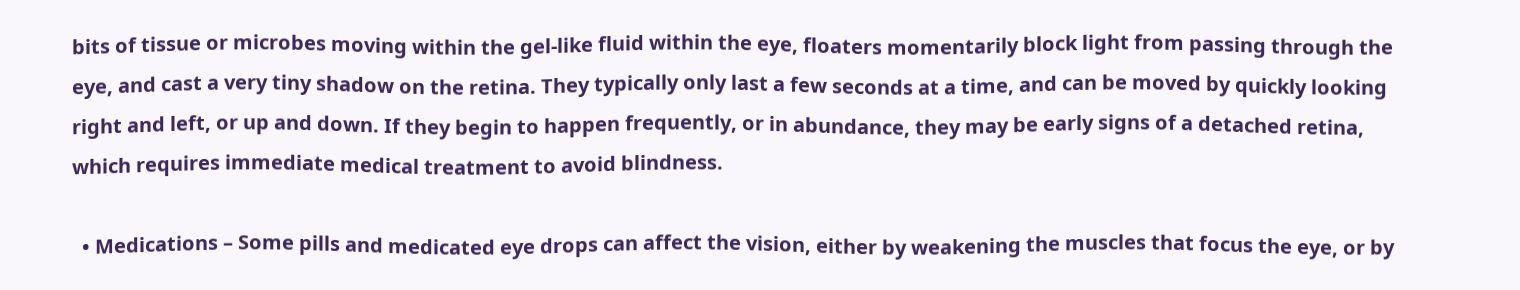bits of tissue or microbes moving within the gel-like fluid within the eye, floaters momentarily block light from passing through the eye, and cast a very tiny shadow on the retina. They typically only last a few seconds at a time, and can be moved by quickly looking right and left, or up and down. If they begin to happen frequently, or in abundance, they may be early signs of a detached retina, which requires immediate medical treatment to avoid blindness.

  • Medications – Some pills and medicated eye drops can affect the vision, either by weakening the muscles that focus the eye, or by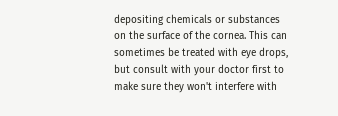depositing chemicals or substances on the surface of the cornea. This can sometimes be treated with eye drops, but consult with your doctor first to make sure they won't interfere with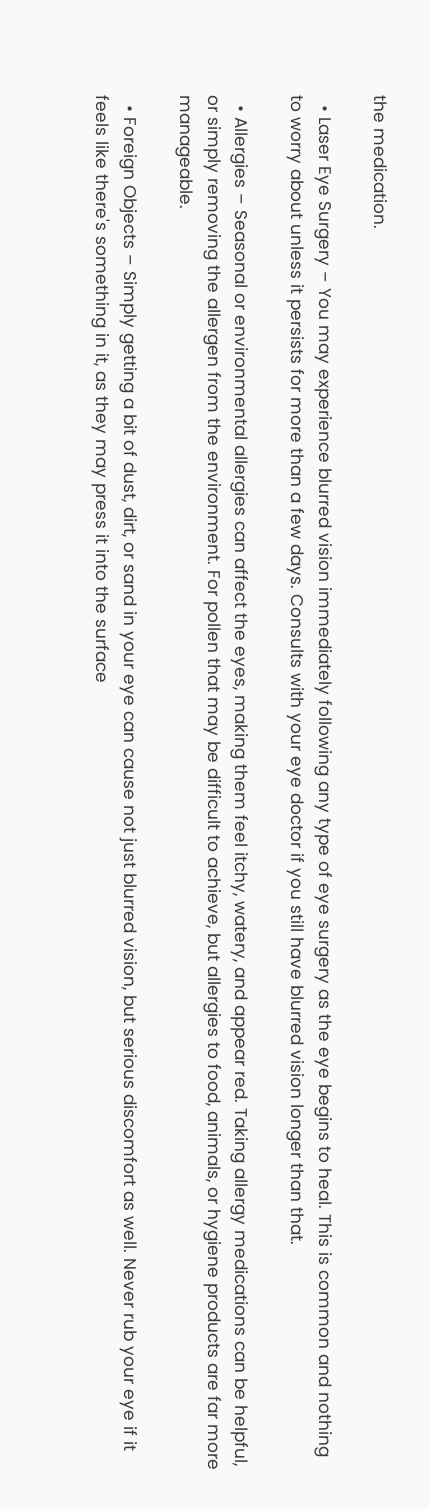the medication.

  • Laser Eye Surgery – You may experience blurred vision immediately following any type of eye surgery as the eye begins to heal. This is common and nothing to worry about unless it persists for more than a few days. Consults with your eye doctor if you still have blurred vision longer than that.

  • Allergies – Seasonal or environmental allergies can affect the eyes, making them feel itchy, watery, and appear red. Taking allergy medications can be helpful, or simply removing the allergen from the environment. For pollen that may be difficult to achieve, but allergies to food, animals, or hygiene products are far more manageable.

  • Foreign Objects – Simply getting a bit of dust, dirt, or sand in your eye can cause not just blurred vision, but serious discomfort as well. Never rub your eye if it feels like there's something in it, as they may press it into the surface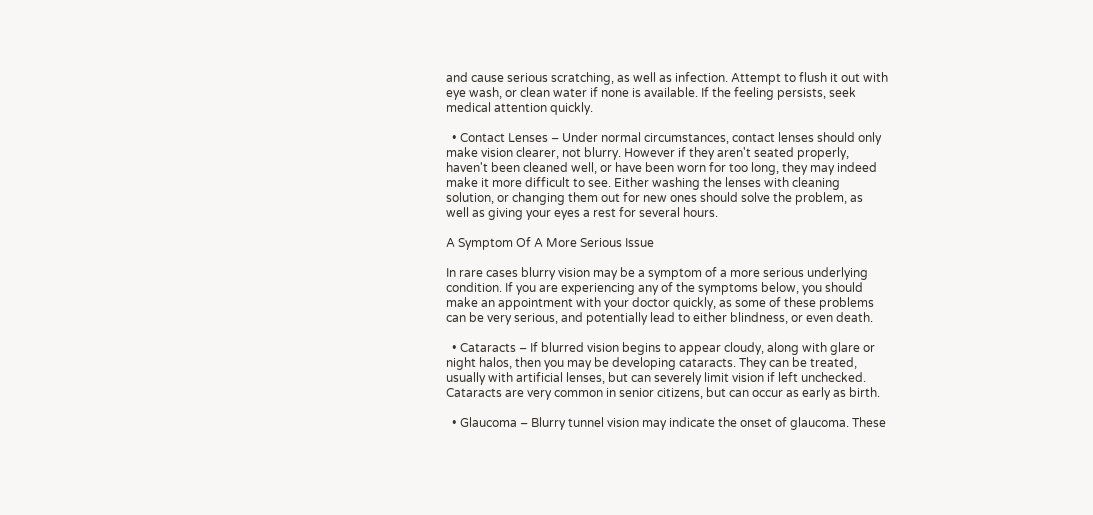and cause serious scratching, as well as infection. Attempt to flush it out with eye wash, or clean water if none is available. If the feeling persists, seek medical attention quickly.

  • Contact Lenses – Under normal circumstances, contact lenses should only make vision clearer, not blurry. However if they aren't seated properly, haven't been cleaned well, or have been worn for too long, they may indeed make it more difficult to see. Either washing the lenses with cleaning solution, or changing them out for new ones should solve the problem, as well as giving your eyes a rest for several hours.

A Symptom Of A More Serious Issue

In rare cases blurry vision may be a symptom of a more serious underlying condition. If you are experiencing any of the symptoms below, you should make an appointment with your doctor quickly, as some of these problems can be very serious, and potentially lead to either blindness, or even death.

  • Cataracts – If blurred vision begins to appear cloudy, along with glare or night halos, then you may be developing cataracts. They can be treated, usually with artificial lenses, but can severely limit vision if left unchecked. Cataracts are very common in senior citizens, but can occur as early as birth.

  • Glaucoma – Blurry tunnel vision may indicate the onset of glaucoma. These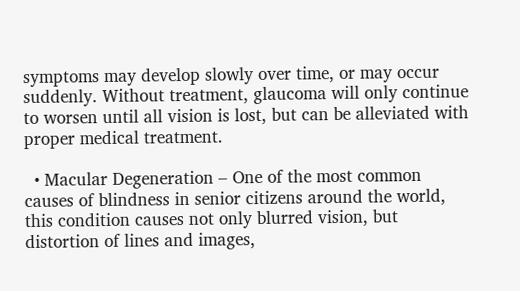symptoms may develop slowly over time, or may occur suddenly. Without treatment, glaucoma will only continue to worsen until all vision is lost, but can be alleviated with proper medical treatment.

  • Macular Degeneration – One of the most common causes of blindness in senior citizens around the world, this condition causes not only blurred vision, but distortion of lines and images,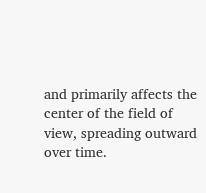and primarily affects the center of the field of view, spreading outward over time.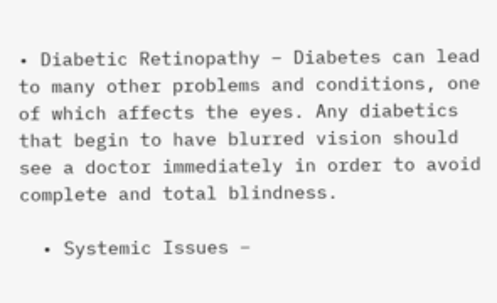• Diabetic Retinopathy – Diabetes can lead to many other problems and conditions, one of which affects the eyes. Any diabetics that begin to have blurred vision should see a doctor immediately in order to avoid complete and total blindness.

  • Systemic Issues –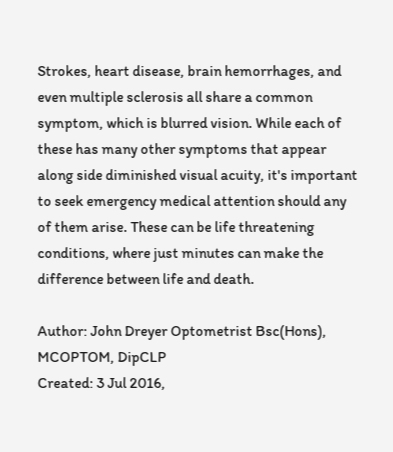Strokes, heart disease, brain hemorrhages, and even multiple sclerosis all share a common symptom, which is blurred vision. While each of these has many other symptoms that appear along side diminished visual acuity, it's important to seek emergency medical attention should any of them arise. These can be life threatening conditions, where just minutes can make the difference between life and death.

Author: John Dreyer Optometrist Bsc(Hons), MCOPTOM, DipCLP
Created: 3 Jul 2016,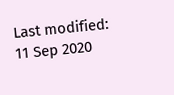Last modified: 11 Sep 2020